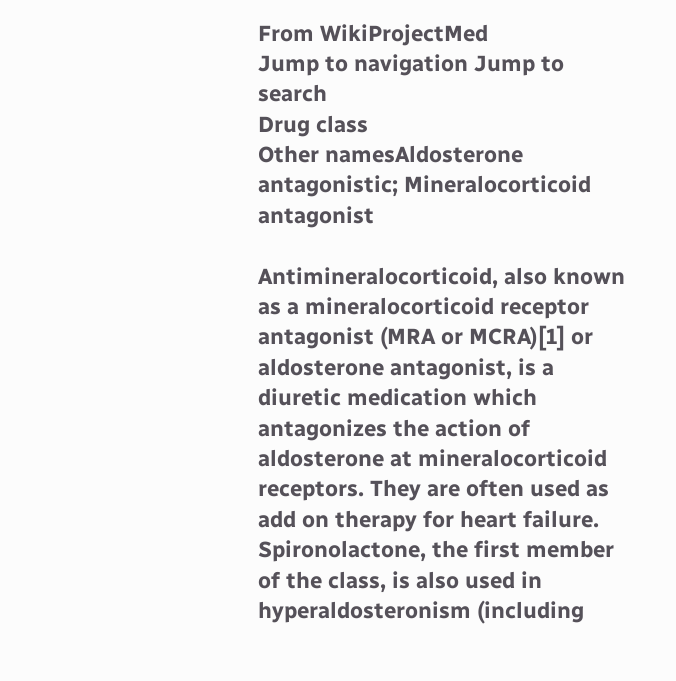From WikiProjectMed
Jump to navigation Jump to search
Drug class
Other namesAldosterone antagonistic; Mineralocorticoid antagonist

Antimineralocorticoid, also known as a mineralocorticoid receptor antagonist (MRA or MCRA)[1] or aldosterone antagonist, is a diuretic medication which antagonizes the action of aldosterone at mineralocorticoid receptors. They are often used as add on therapy for heart failure. Spironolactone, the first member of the class, is also used in hyperaldosteronism (including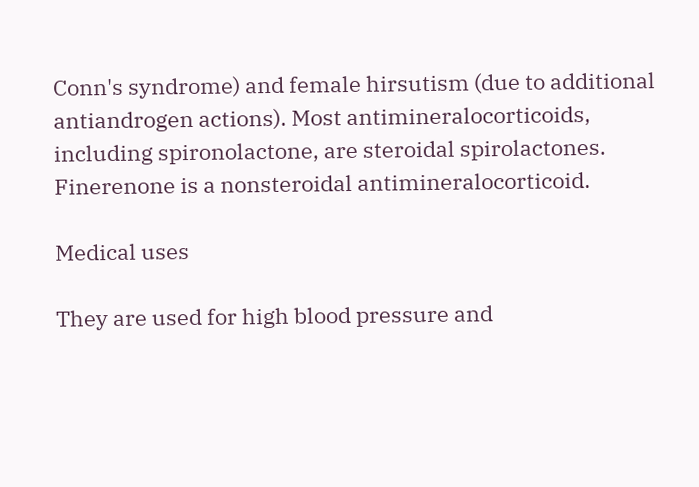Conn's syndrome) and female hirsutism (due to additional antiandrogen actions). Most antimineralocorticoids, including spironolactone, are steroidal spirolactones. Finerenone is a nonsteroidal antimineralocorticoid.

Medical uses

They are used for high blood pressure and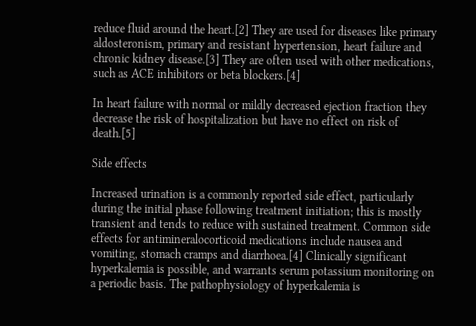reduce fluid around the heart.[2] They are used for diseases like primary aldosteronism, primary and resistant hypertension, heart failure and chronic kidney disease.[3] They are often used with other medications, such as ACE inhibitors or beta blockers.[4]

In heart failure with normal or mildly decreased ejection fraction they decrease the risk of hospitalization but have no effect on risk of death.[5]

Side effects

Increased urination is a commonly reported side effect, particularly during the initial phase following treatment initiation; this is mostly transient and tends to reduce with sustained treatment. Common side effects for antimineralocorticoid medications include nausea and vomiting, stomach cramps and diarrhoea.[4] Clinically significant hyperkalemia is possible, and warrants serum potassium monitoring on a periodic basis. The pathophysiology of hyperkalemia is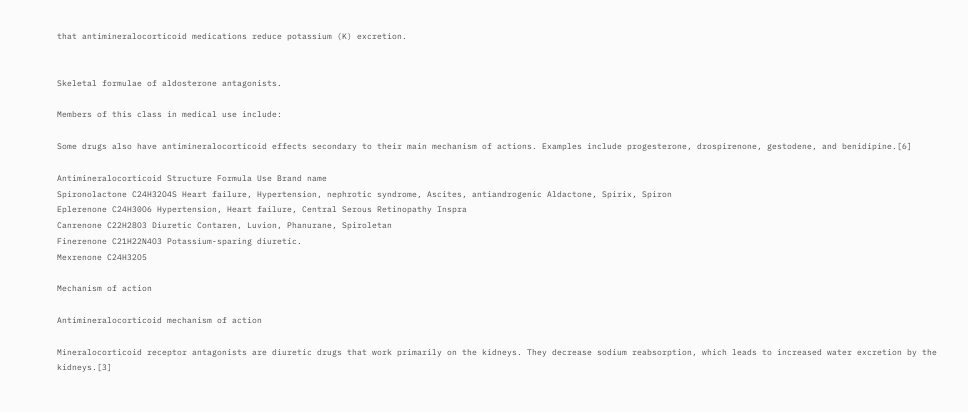that antimineralocorticoid medications reduce potassium (K) excretion.


Skeletal formulae of aldosterone antagonists.

Members of this class in medical use include:

Some drugs also have antimineralocorticoid effects secondary to their main mechanism of actions. Examples include progesterone, drospirenone, gestodene, and benidipine.[6]

Antimineralocorticoid Structure Formula Use Brand name
Spironolactone C24H32O4S Heart failure, Hypertension, nephrotic syndrome, Ascites, antiandrogenic Aldactone, Spirix, Spiron
Eplerenone C24H30O6 Hypertension, Heart failure, Central Serous Retinopathy Inspra
Canrenone C22H28O3 Diuretic Contaren, Luvion, Phanurane, Spiroletan
Finerenone C21H22N4O3 Potassium-sparing diuretic.
Mexrenone C24H32O5

Mechanism of action

Antimineralocorticoid mechanism of action

Mineralocorticoid receptor antagonists are diuretic drugs that work primarily on the kidneys. They decrease sodium reabsorption, which leads to increased water excretion by the kidneys.[3]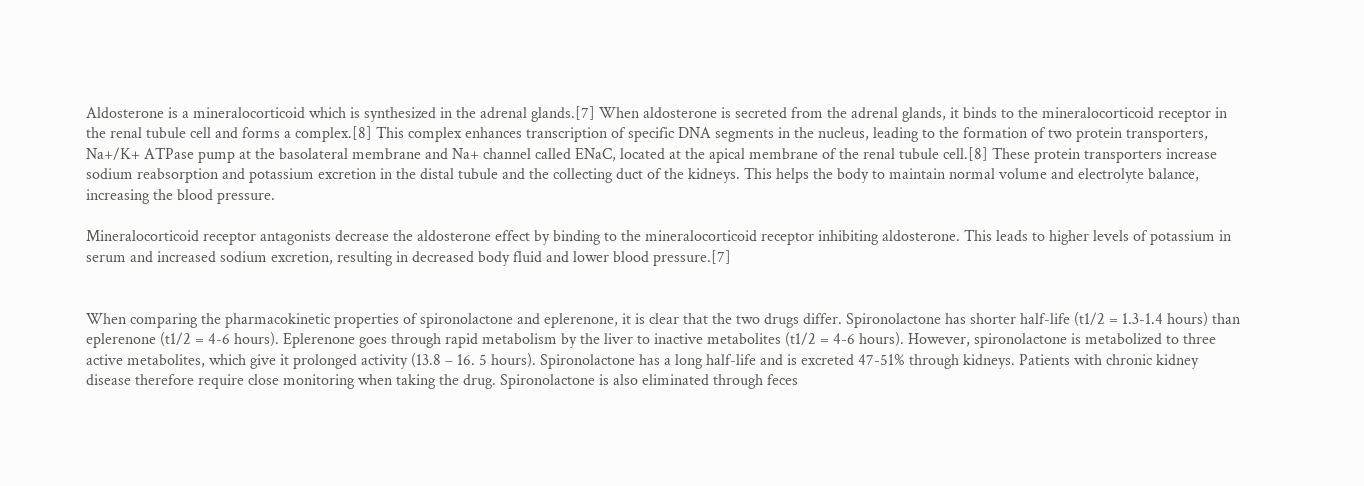Aldosterone is a mineralocorticoid which is synthesized in the adrenal glands.[7] When aldosterone is secreted from the adrenal glands, it binds to the mineralocorticoid receptor in the renal tubule cell and forms a complex.[8] This complex enhances transcription of specific DNA segments in the nucleus, leading to the formation of two protein transporters, Na+/K+ ATPase pump at the basolateral membrane and Na+ channel called ENaC, located at the apical membrane of the renal tubule cell.[8] These protein transporters increase sodium reabsorption and potassium excretion in the distal tubule and the collecting duct of the kidneys. This helps the body to maintain normal volume and electrolyte balance, increasing the blood pressure.

Mineralocorticoid receptor antagonists decrease the aldosterone effect by binding to the mineralocorticoid receptor inhibiting aldosterone. This leads to higher levels of potassium in serum and increased sodium excretion, resulting in decreased body fluid and lower blood pressure.[7]


When comparing the pharmacokinetic properties of spironolactone and eplerenone, it is clear that the two drugs differ. Spironolactone has shorter half-life (t1/2 = 1.3-1.4 hours) than eplerenone (t1/2 = 4-6 hours). Eplerenone goes through rapid metabolism by the liver to inactive metabolites (t1/2 = 4-6 hours). However, spironolactone is metabolized to three active metabolites, which give it prolonged activity (13.8 – 16. 5 hours). Spironolactone has a long half-life and is excreted 47-51% through kidneys. Patients with chronic kidney disease therefore require close monitoring when taking the drug. Spironolactone is also eliminated through feces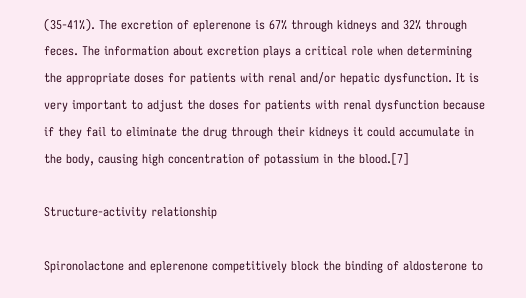(35-41%). The excretion of eplerenone is 67% through kidneys and 32% through feces. The information about excretion plays a critical role when determining the appropriate doses for patients with renal and/or hepatic dysfunction. It is very important to adjust the doses for patients with renal dysfunction because if they fail to eliminate the drug through their kidneys it could accumulate in the body, causing high concentration of potassium in the blood.[7]

Structure-activity relationship

Spironolactone and eplerenone competitively block the binding of aldosterone to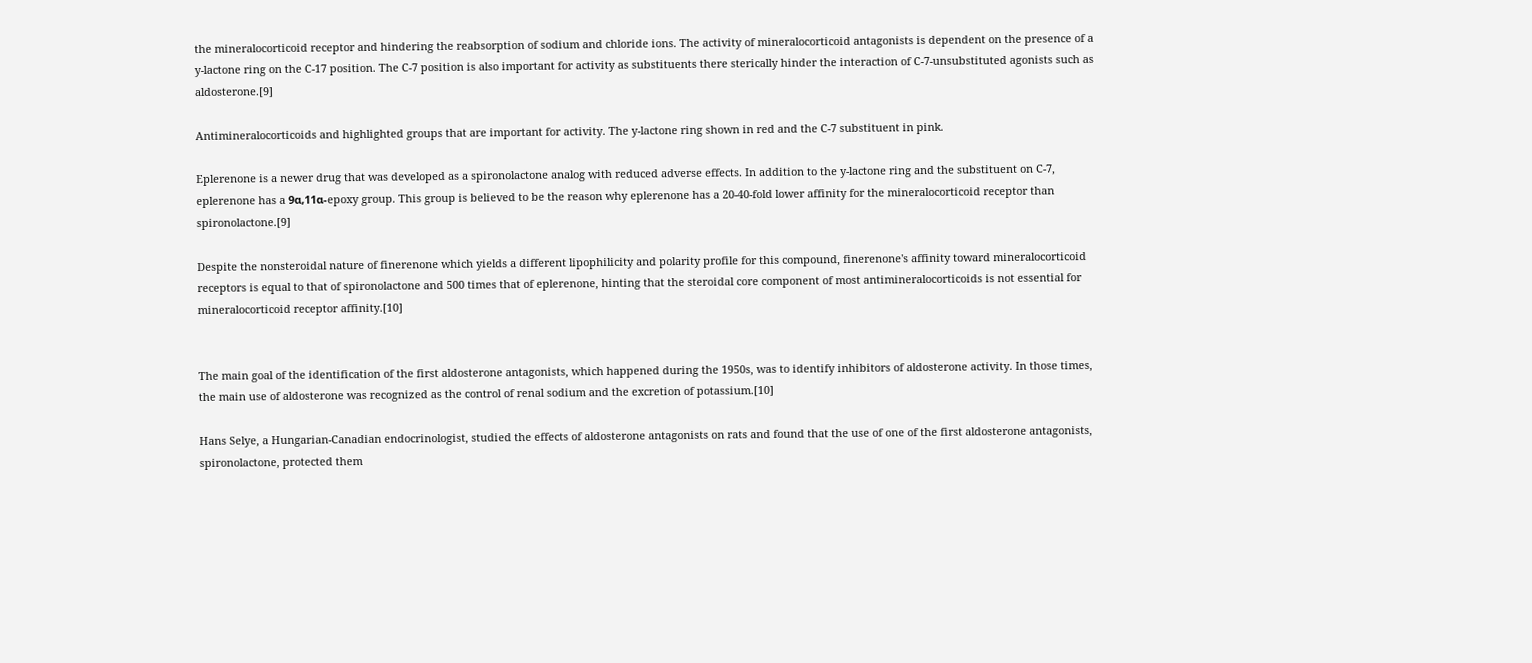the mineralocorticoid receptor and hindering the reabsorption of sodium and chloride ions. The activity of mineralocorticoid antagonists is dependent on the presence of a y-lactone ring on the C-17 position. The C-7 position is also important for activity as substituents there sterically hinder the interaction of C-7-unsubstituted agonists such as aldosterone.[9]

Antimineralocorticoids and highlighted groups that are important for activity. The y-lactone ring shown in red and the C-7 substituent in pink.

Eplerenone is a newer drug that was developed as a spironolactone analog with reduced adverse effects. In addition to the y-lactone ring and the substituent on C-7, eplerenone has a 9α,11α-epoxy group. This group is believed to be the reason why eplerenone has a 20-40-fold lower affinity for the mineralocorticoid receptor than spironolactone.[9]

Despite the nonsteroidal nature of finerenone which yields a different lipophilicity and polarity profile for this compound, finerenone's affinity toward mineralocorticoid receptors is equal to that of spironolactone and 500 times that of eplerenone, hinting that the steroidal core component of most antimineralocorticoids is not essential for mineralocorticoid receptor affinity.[10]


The main goal of the identification of the first aldosterone antagonists, which happened during the 1950s, was to identify inhibitors of aldosterone activity. In those times, the main use of aldosterone was recognized as the control of renal sodium and the excretion of potassium.[10]

Hans Selye, a Hungarian-Canadian endocrinologist, studied the effects of aldosterone antagonists on rats and found that the use of one of the first aldosterone antagonists, spironolactone, protected them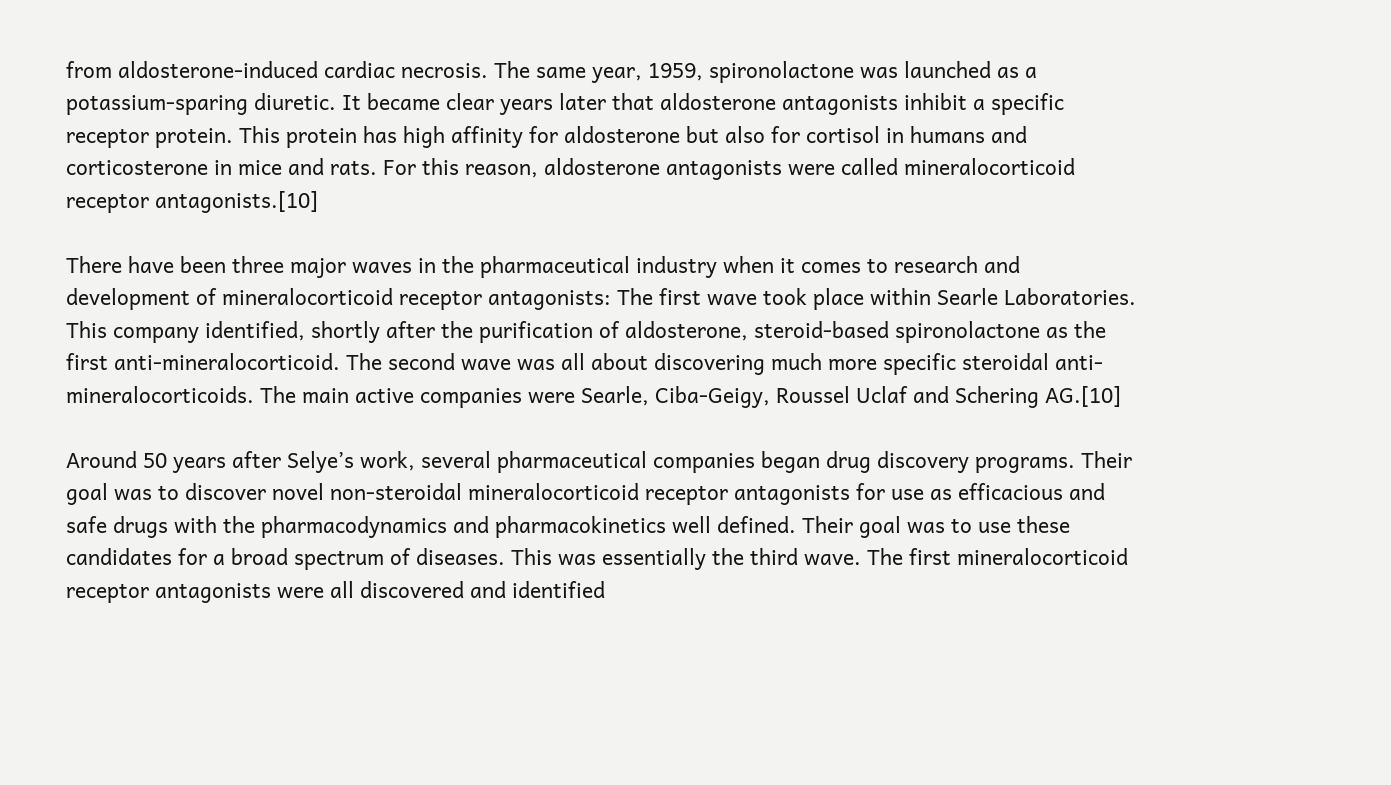from aldosterone-induced cardiac necrosis. The same year, 1959, spironolactone was launched as a potassium-sparing diuretic. It became clear years later that aldosterone antagonists inhibit a specific receptor protein. This protein has high affinity for aldosterone but also for cortisol in humans and corticosterone in mice and rats. For this reason, aldosterone antagonists were called mineralocorticoid receptor antagonists.[10]

There have been three major waves in the pharmaceutical industry when it comes to research and development of mineralocorticoid receptor antagonists: The first wave took place within Searle Laboratories. This company identified, shortly after the purification of aldosterone, steroid-based spironolactone as the first anti-mineralocorticoid. The second wave was all about discovering much more specific steroidal anti-mineralocorticoids. The main active companies were Searle, Ciba-Geigy, Roussel Uclaf and Schering AG.[10]

Around 50 years after Selye’s work, several pharmaceutical companies began drug discovery programs. Their goal was to discover novel non-steroidal mineralocorticoid receptor antagonists for use as efficacious and safe drugs with the pharmacodynamics and pharmacokinetics well defined. Their goal was to use these candidates for a broad spectrum of diseases. This was essentially the third wave. The first mineralocorticoid receptor antagonists were all discovered and identified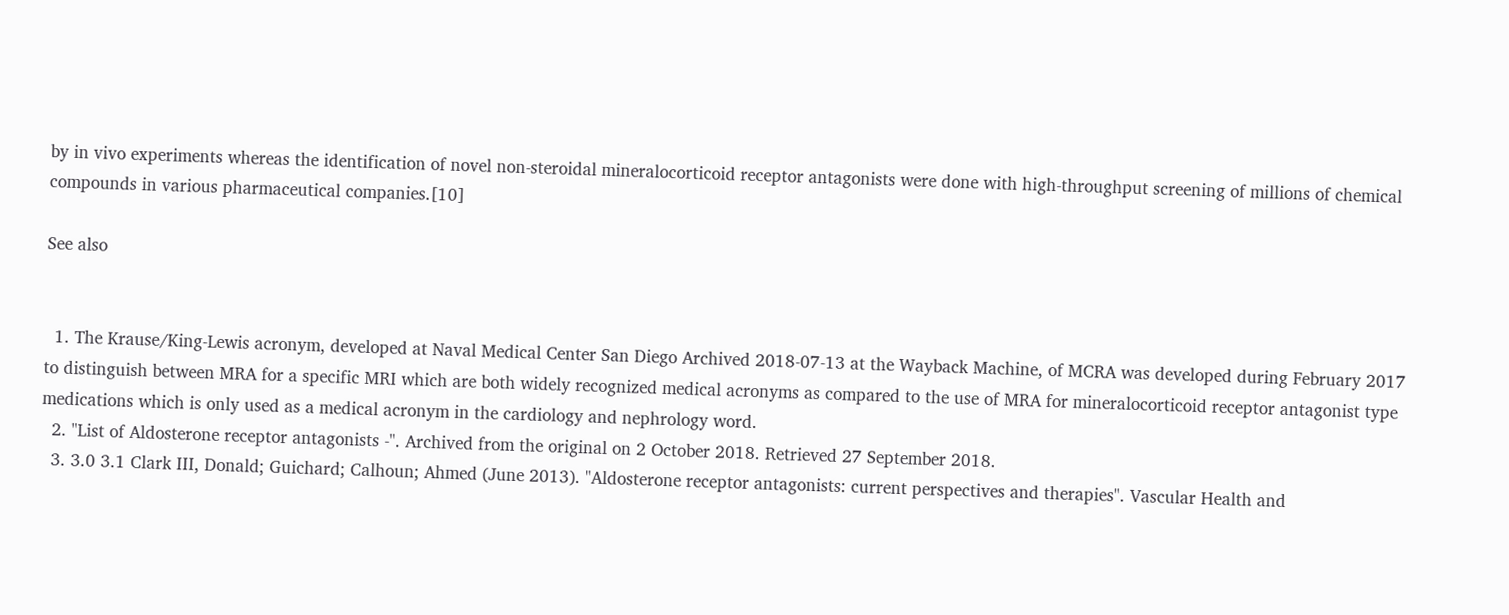by in vivo experiments whereas the identification of novel non-steroidal mineralocorticoid receptor antagonists were done with high-throughput screening of millions of chemical compounds in various pharmaceutical companies.[10]

See also


  1. The Krause/King-Lewis acronym, developed at Naval Medical Center San Diego Archived 2018-07-13 at the Wayback Machine, of MCRA was developed during February 2017 to distinguish between MRA for a specific MRI which are both widely recognized medical acronyms as compared to the use of MRA for mineralocorticoid receptor antagonist type medications which is only used as a medical acronym in the cardiology and nephrology word.
  2. "List of Aldosterone receptor antagonists -". Archived from the original on 2 October 2018. Retrieved 27 September 2018.
  3. 3.0 3.1 Clark III, Donald; Guichard; Calhoun; Ahmed (June 2013). "Aldosterone receptor antagonists: current perspectives and therapies". Vascular Health and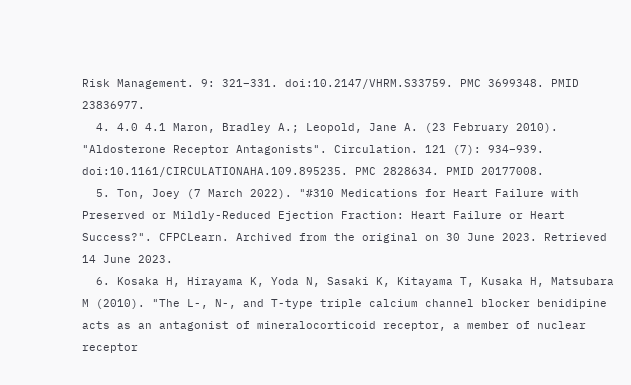Risk Management. 9: 321–331. doi:10.2147/VHRM.S33759. PMC 3699348. PMID 23836977.
  4. 4.0 4.1 Maron, Bradley A.; Leopold, Jane A. (23 February 2010). "Aldosterone Receptor Antagonists". Circulation. 121 (7): 934–939. doi:10.1161/CIRCULATIONAHA.109.895235. PMC 2828634. PMID 20177008.
  5. Ton, Joey (7 March 2022). "#310 Medications for Heart Failure with Preserved or Mildly-Reduced Ejection Fraction: Heart Failure or Heart Success?". CFPCLearn. Archived from the original on 30 June 2023. Retrieved 14 June 2023.
  6. Kosaka H, Hirayama K, Yoda N, Sasaki K, Kitayama T, Kusaka H, Matsubara M (2010). "The L-, N-, and T-type triple calcium channel blocker benidipine acts as an antagonist of mineralocorticoid receptor, a member of nuclear receptor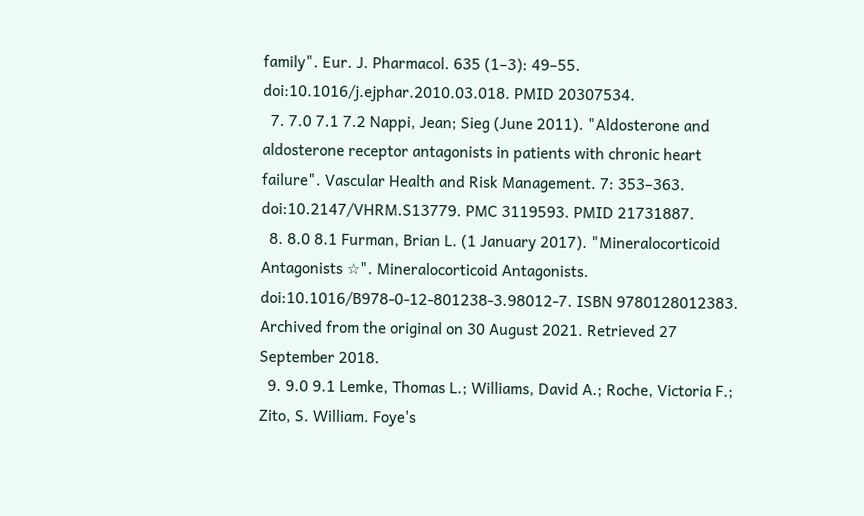family". Eur. J. Pharmacol. 635 (1–3): 49–55. doi:10.1016/j.ejphar.2010.03.018. PMID 20307534.
  7. 7.0 7.1 7.2 Nappi, Jean; Sieg (June 2011). "Aldosterone and aldosterone receptor antagonists in patients with chronic heart failure". Vascular Health and Risk Management. 7: 353–363. doi:10.2147/VHRM.S13779. PMC 3119593. PMID 21731887.
  8. 8.0 8.1 Furman, Brian L. (1 January 2017). "Mineralocorticoid Antagonists ☆". Mineralocorticoid Antagonists. doi:10.1016/B978-0-12-801238-3.98012-7. ISBN 9780128012383. Archived from the original on 30 August 2021. Retrieved 27 September 2018.
  9. 9.0 9.1 Lemke, Thomas L.; Williams, David A.; Roche, Victoria F.; Zito, S. William. Foye's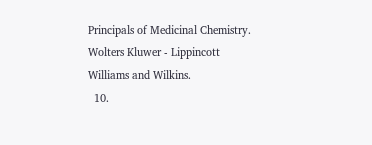Principals of Medicinal Chemistry. Wolters Kluwer - Lippincott Williams and Wilkins.
  10.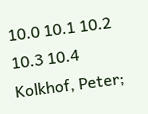10.0 10.1 10.2 10.3 10.4 Kolkhof, Peter;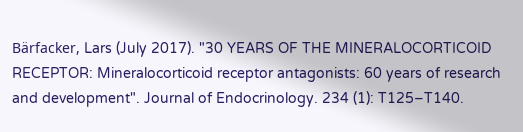Bärfacker, Lars (July 2017). "30 YEARS OF THE MINERALOCORTICOID RECEPTOR: Mineralocorticoid receptor antagonists: 60 years of research and development". Journal of Endocrinology. 234 (1): T125–T140.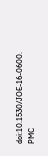doi:10.1530/JOE-16-0600. PMC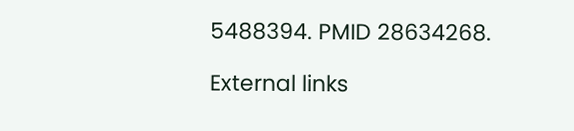5488394. PMID 28634268.

External links